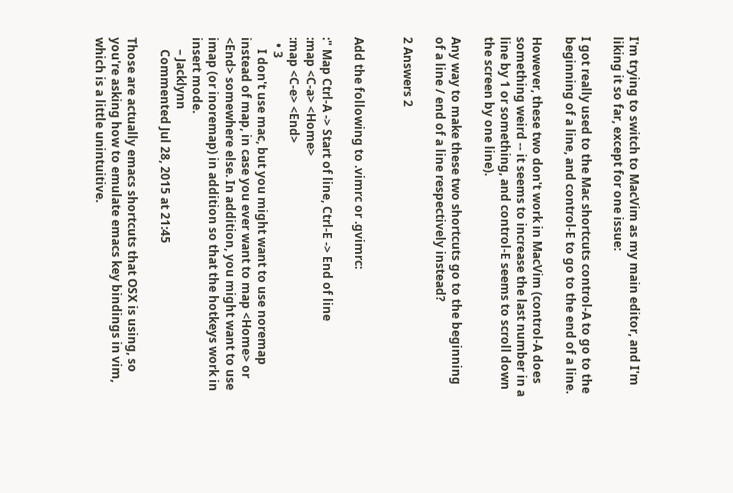I'm trying to switch to MacVim as my main editor, and I'm liking it so far, except for one issue:

I got really used to the Mac shortcuts control-A to go to the beginning of a line, and control-E to go to the end of a line.

However, these two don't work in MacVim (control-A does something weird -- it seems to increase the last number in a line by 1 or something, and control-E seems to scroll down the screen by one line).

Any way to make these two shortcuts go to the beginning of a line / end of a line respectively instead?

2 Answers 2


Add the following to .vimrc or .gvimrc:

:" Map Ctrl-A -> Start of line, Ctrl-E -> End of line
:map <C-a> <Home>
:map <C-e> <End>
  • 3
    I don't use mac, but you might want to use noremap instead of map, in case you ever want to map <Home> or <End> somewhere else. In addition, you might want to use imap (or inoremap) in addition so that the hotkeys work in insert mode.
    – Jacklynn
    Commented Jul 28, 2015 at 21:45

Those are actually emacs shortcuts that OSX is using, so you're asking how to emulate emacs key bindings in vim, which is a little unintuitive.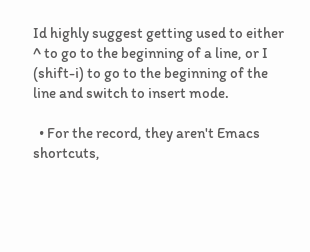Id highly suggest getting used to either ^ to go to the beginning of a line, or I (shift-i) to go to the beginning of the line and switch to insert mode.

  • For the record, they aren't Emacs shortcuts,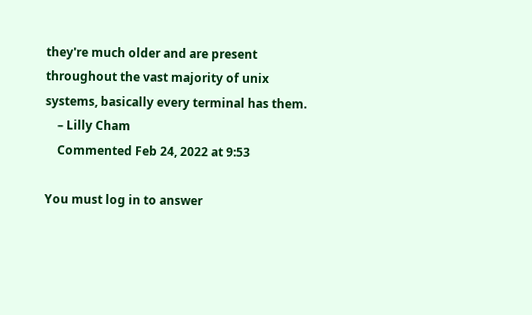they're much older and are present throughout the vast majority of unix systems, basically every terminal has them.
    – Lilly Cham
    Commented Feb 24, 2022 at 9:53

You must log in to answer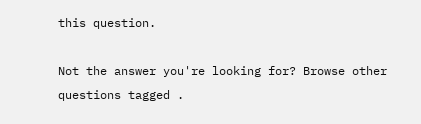this question.

Not the answer you're looking for? Browse other questions tagged .